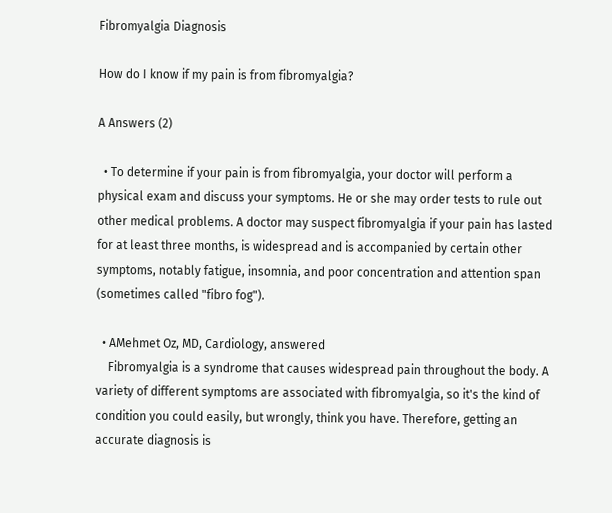Fibromyalgia Diagnosis

How do I know if my pain is from fibromyalgia?

A Answers (2)

  • To determine if your pain is from fibromyalgia, your doctor will perform a physical exam and discuss your symptoms. He or she may order tests to rule out other medical problems. A doctor may suspect fibromyalgia if your pain has lasted for at least three months, is widespread and is accompanied by certain other symptoms, notably fatigue, insomnia, and poor concentration and attention span (sometimes called "fibro fog").

  • AMehmet Oz, MD, Cardiology, answered
    Fibromyalgia is a syndrome that causes widespread pain throughout the body. A variety of different symptoms are associated with fibromyalgia, so it's the kind of condition you could easily, but wrongly, think you have. Therefore, getting an accurate diagnosis is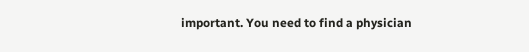important. You need to find a physician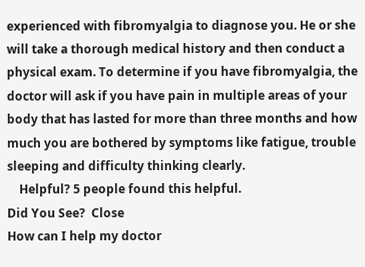experienced with fibromyalgia to diagnose you. He or she will take a thorough medical history and then conduct a physical exam. To determine if you have fibromyalgia, the doctor will ask if you have pain in multiple areas of your body that has lasted for more than three months and how much you are bothered by symptoms like fatigue, trouble sleeping and difficulty thinking clearly.
    Helpful? 5 people found this helpful.
Did You See?  Close
How can I help my doctor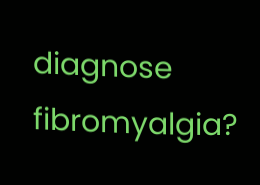diagnose fibromyalgia?